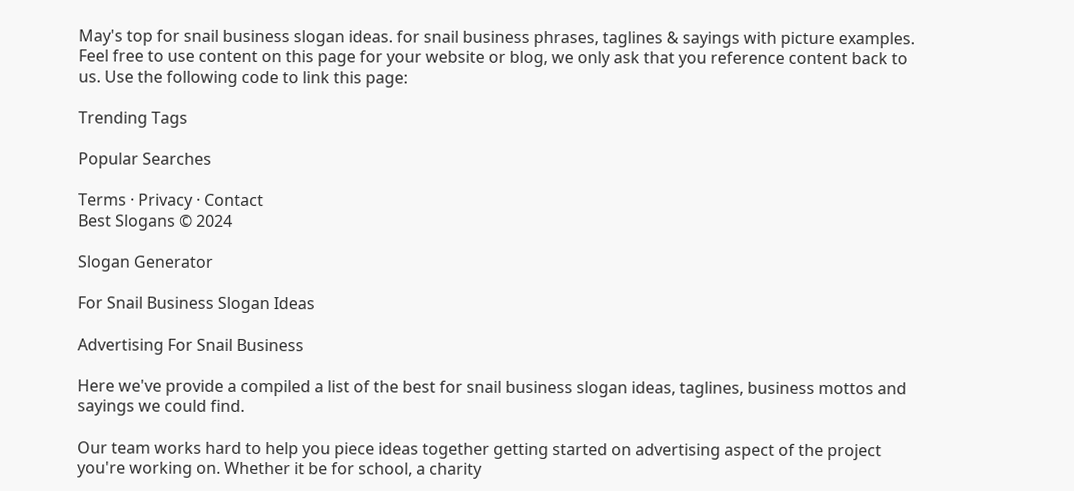May's top for snail business slogan ideas. for snail business phrases, taglines & sayings with picture examples.
Feel free to use content on this page for your website or blog, we only ask that you reference content back to us. Use the following code to link this page:

Trending Tags

Popular Searches

Terms · Privacy · Contact
Best Slogans © 2024

Slogan Generator

For Snail Business Slogan Ideas

Advertising For Snail Business

Here we've provide a compiled a list of the best for snail business slogan ideas, taglines, business mottos and sayings we could find.

Our team works hard to help you piece ideas together getting started on advertising aspect of the project you're working on. Whether it be for school, a charity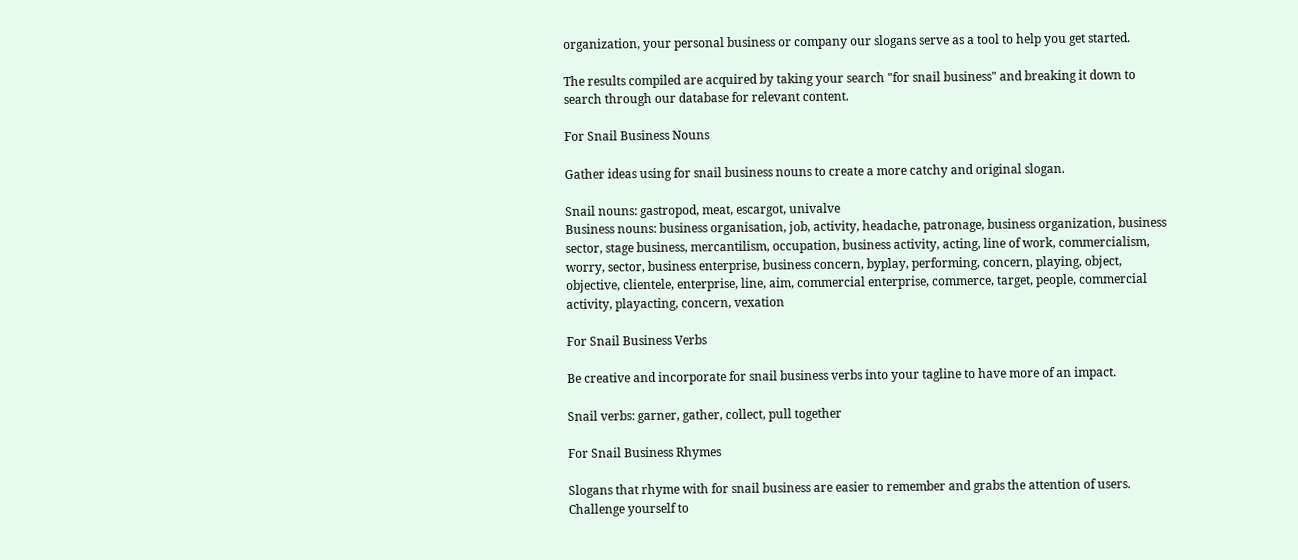organization, your personal business or company our slogans serve as a tool to help you get started.

The results compiled are acquired by taking your search "for snail business" and breaking it down to search through our database for relevant content.

For Snail Business Nouns

Gather ideas using for snail business nouns to create a more catchy and original slogan.

Snail nouns: gastropod, meat, escargot, univalve
Business nouns: business organisation, job, activity, headache, patronage, business organization, business sector, stage business, mercantilism, occupation, business activity, acting, line of work, commercialism, worry, sector, business enterprise, business concern, byplay, performing, concern, playing, object, objective, clientele, enterprise, line, aim, commercial enterprise, commerce, target, people, commercial activity, playacting, concern, vexation

For Snail Business Verbs

Be creative and incorporate for snail business verbs into your tagline to have more of an impact.

Snail verbs: garner, gather, collect, pull together

For Snail Business Rhymes

Slogans that rhyme with for snail business are easier to remember and grabs the attention of users. Challenge yourself to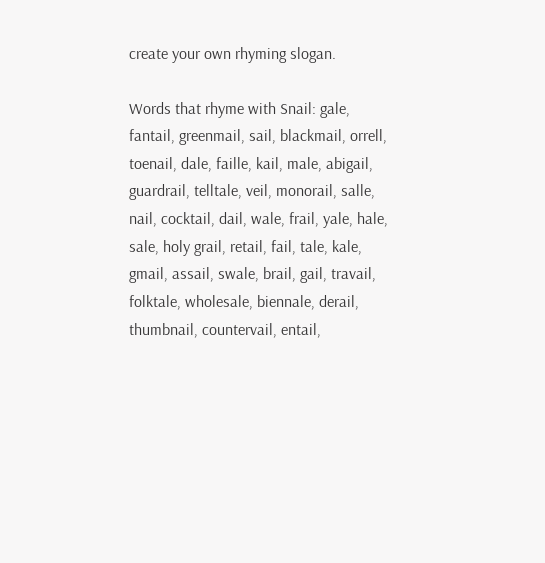create your own rhyming slogan.

Words that rhyme with Snail: gale, fantail, greenmail, sail, blackmail, orrell, toenail, dale, faille, kail, male, abigail, guardrail, telltale, veil, monorail, salle, nail, cocktail, dail, wale, frail, yale, hale, sale, holy grail, retail, fail, tale, kale, gmail, assail, swale, brail, gail, travail, folktale, wholesale, biennale, derail, thumbnail, countervail, entail,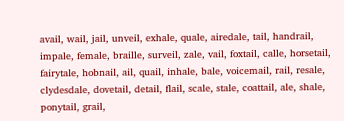avail, wail, jail, unveil, exhale, quale, airedale, tail, handrail, impale, female, braille, surveil, zale, vail, foxtail, calle, horsetail, fairytale, hobnail, ail, quail, inhale, bale, voicemail, rail, resale, clydesdale, dovetail, detail, flail, scale, stale, coattail, ale, shale, ponytail, grail,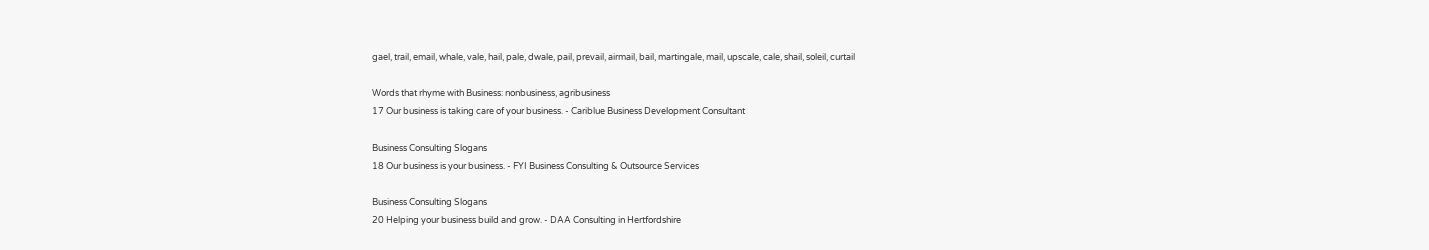gael, trail, email, whale, vale, hail, pale, dwale, pail, prevail, airmail, bail, martingale, mail, upscale, cale, shail, soleil, curtail

Words that rhyme with Business: nonbusiness, agribusiness
17 Our business is taking care of your business. - Cariblue Business Development Consultant

Business Consulting Slogans
18 Our business is your business. - FYI Business Consulting & Outsource Services

Business Consulting Slogans
20 Helping your business build and grow. - DAA Consulting in Hertfordshire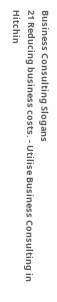Business Consulting Slogans
21 Reducing business costs. - Utilise Business Consulting in Hitchin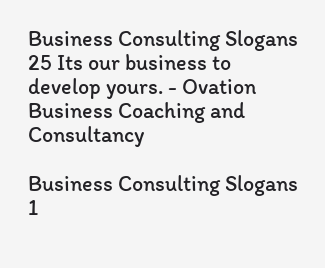Business Consulting Slogans
25 Its our business to develop yours. - Ovation Business Coaching and Consultancy

Business Consulting Slogans
1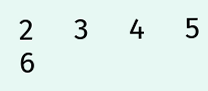2     3     4     5     6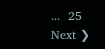...  25      Next ❯